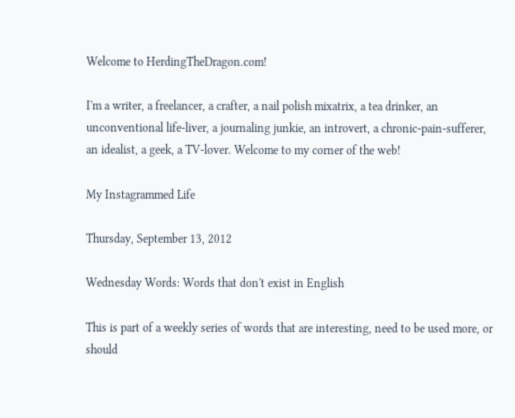Welcome to HerdingTheDragon.com!

I'm a writer, a freelancer, a crafter, a nail polish mixatrix, a tea drinker, an unconventional life-liver, a journaling junkie, an introvert, a chronic-pain-sufferer, an idealist, a geek, a TV-lover. Welcome to my corner of the web!

My Instagrammed Life

Thursday, September 13, 2012

Wednesday Words: Words that don't exist in English

This is part of a weekly series of words that are interesting, need to be used more, or should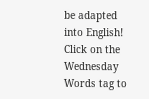be adapted into English! Click on the Wednesday Words tag to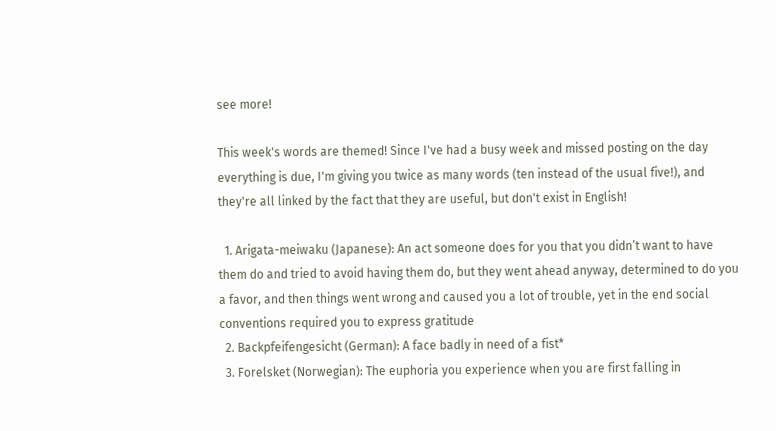see more!

This week's words are themed! Since I've had a busy week and missed posting on the day everything is due, I'm giving you twice as many words (ten instead of the usual five!), and they're all linked by the fact that they are useful, but don't exist in English!

  1. Arigata-meiwaku (Japanese): An act someone does for you that you didn’t want to have them do and tried to avoid having them do, but they went ahead anyway, determined to do you a favor, and then things went wrong and caused you a lot of trouble, yet in the end social conventions required you to express gratitude
  2. Backpfeifengesicht (German): A face badly in need of a fist*
  3. Forelsket (Norwegian): The euphoria you experience when you are first falling in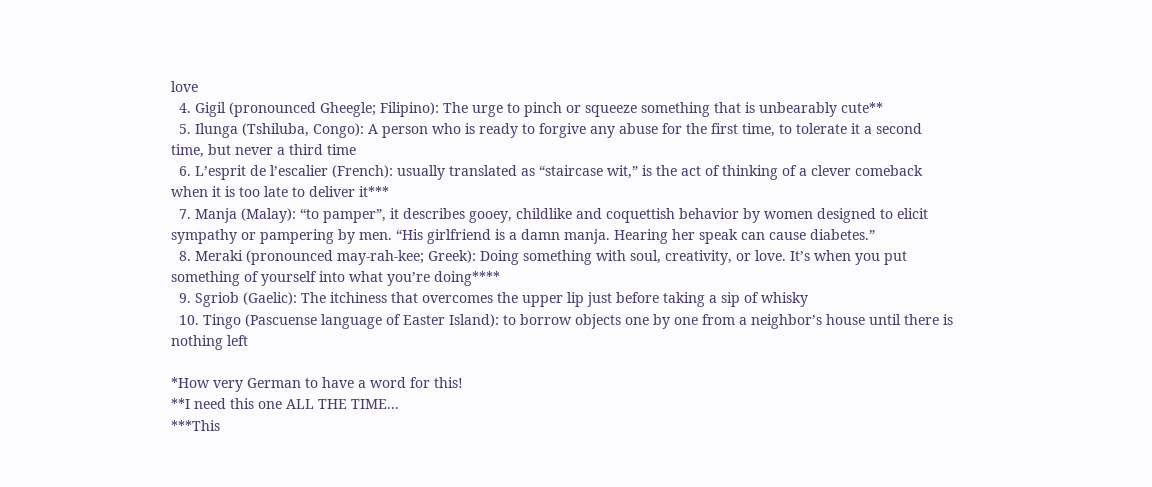love
  4. Gigil (pronounced Gheegle; Filipino): The urge to pinch or squeeze something that is unbearably cute**
  5. Ilunga (Tshiluba, Congo): A person who is ready to forgive any abuse for the first time, to tolerate it a second time, but never a third time
  6. L’esprit de l’escalier (French): usually translated as “staircase wit,” is the act of thinking of a clever comeback when it is too late to deliver it***
  7. Manja (Malay): “to pamper”, it describes gooey, childlike and coquettish behavior by women designed to elicit sympathy or pampering by men. “His girlfriend is a damn manja. Hearing her speak can cause diabetes.”
  8. Meraki (pronounced may-rah-kee; Greek): Doing something with soul, creativity, or love. It’s when you put something of yourself into what you’re doing****
  9. Sgriob (Gaelic): The itchiness that overcomes the upper lip just before taking a sip of whisky
  10. Tingo (Pascuense language of Easter Island): to borrow objects one by one from a neighbor’s house until there is nothing left

*How very German to have a word for this!
**I need this one ALL THE TIME...
***This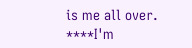is me all over.
****I'm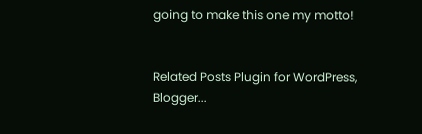going to make this one my motto!


Related Posts Plugin for WordPress, Blogger...